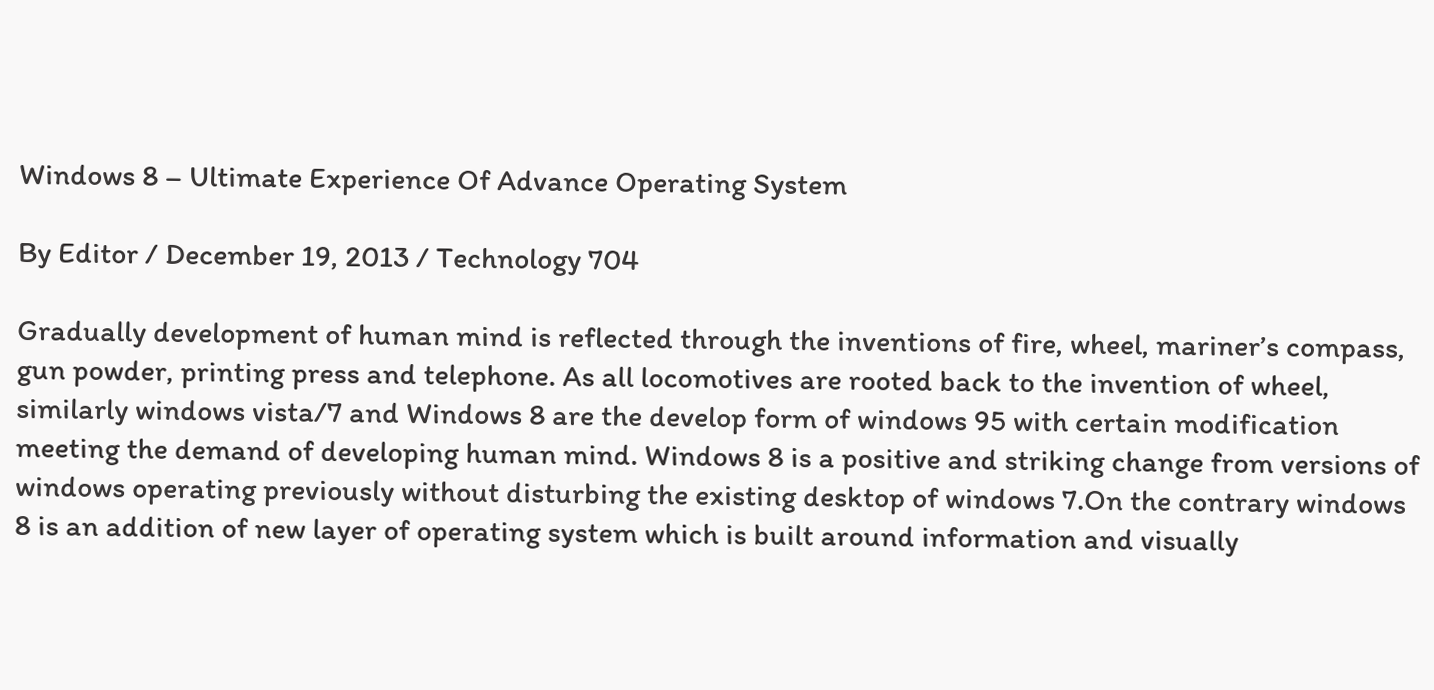Windows 8 – Ultimate Experience Of Advance Operating System

By Editor / December 19, 2013 / Technology 704

Gradually development of human mind is reflected through the inventions of fire, wheel, mariner’s compass, gun powder, printing press and telephone. As all locomotives are rooted back to the invention of wheel, similarly windows vista/7 and Windows 8 are the develop form of windows 95 with certain modification meeting the demand of developing human mind. Windows 8 is a positive and striking change from versions of windows operating previously without disturbing the existing desktop of windows 7.On the contrary windows 8 is an addition of new layer of operating system which is built around information and visually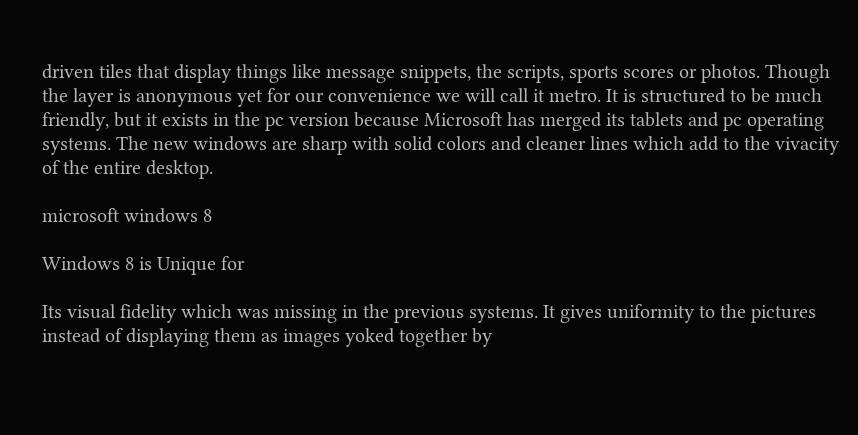driven tiles that display things like message snippets, the scripts, sports scores or photos. Though the layer is anonymous yet for our convenience we will call it metro. It is structured to be much friendly, but it exists in the pc version because Microsoft has merged its tablets and pc operating systems. The new windows are sharp with solid colors and cleaner lines which add to the vivacity of the entire desktop.

microsoft windows 8

Windows 8 is Unique for

Its visual fidelity which was missing in the previous systems. It gives uniformity to the pictures instead of displaying them as images yoked together by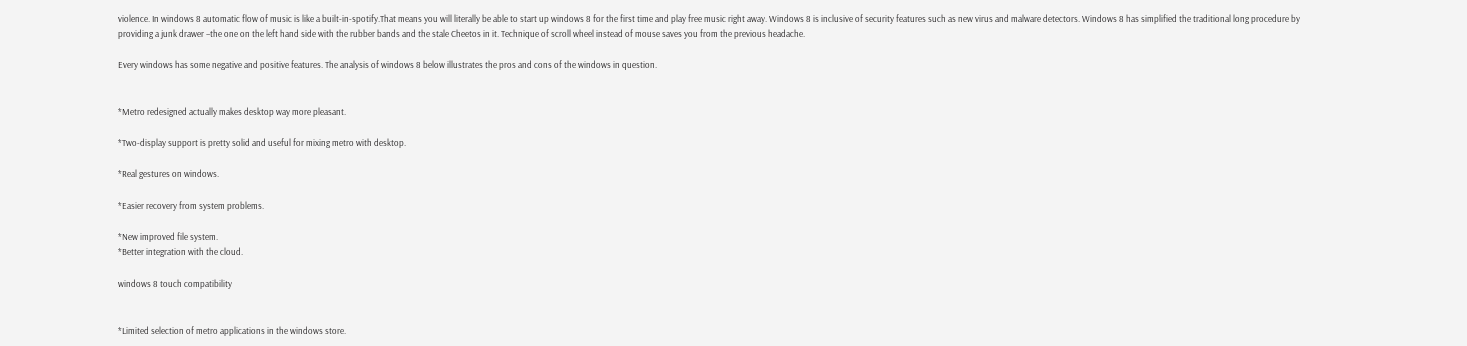violence. In windows 8 automatic flow of music is like a built-in-spotify.That means you will literally be able to start up windows 8 for the first time and play free music right away. Windows 8 is inclusive of security features such as new virus and malware detectors. Windows 8 has simplified the traditional long procedure by providing a junk drawer –the one on the left hand side with the rubber bands and the stale Cheetos in it. Technique of scroll wheel instead of mouse saves you from the previous headache.

Every windows has some negative and positive features. The analysis of windows 8 below illustrates the pros and cons of the windows in question.


*Metro redesigned actually makes desktop way more pleasant.

*Two-display support is pretty solid and useful for mixing metro with desktop.

*Real gestures on windows.

*Easier recovery from system problems.

*New improved file system.
*Better integration with the cloud.

windows 8 touch compatibility


*Limited selection of metro applications in the windows store.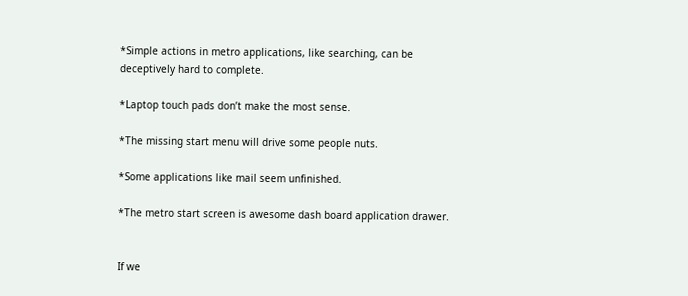*Simple actions in metro applications, like searching, can be deceptively hard to complete.

*Laptop touch pads don’t make the most sense.

*The missing start menu will drive some people nuts.

*Some applications like mail seem unfinished.

*The metro start screen is awesome dash board application drawer.


If we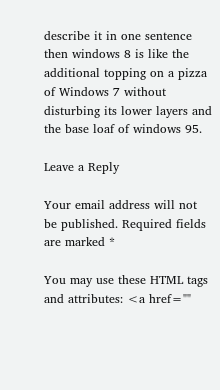describe it in one sentence then windows 8 is like the additional topping on a pizza of Windows 7 without disturbing its lower layers and the base loaf of windows 95.

Leave a Reply

Your email address will not be published. Required fields are marked *

You may use these HTML tags and attributes: <a href=""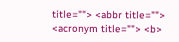title=""> <abbr title=""> <acronym title=""> <b>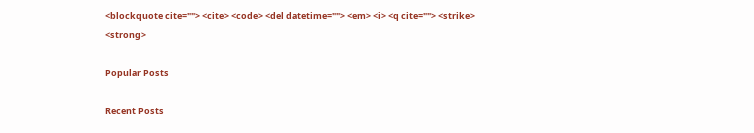<blockquote cite=""> <cite> <code> <del datetime=""> <em> <i> <q cite=""> <strike> <strong>

Popular Posts

Recent Posts